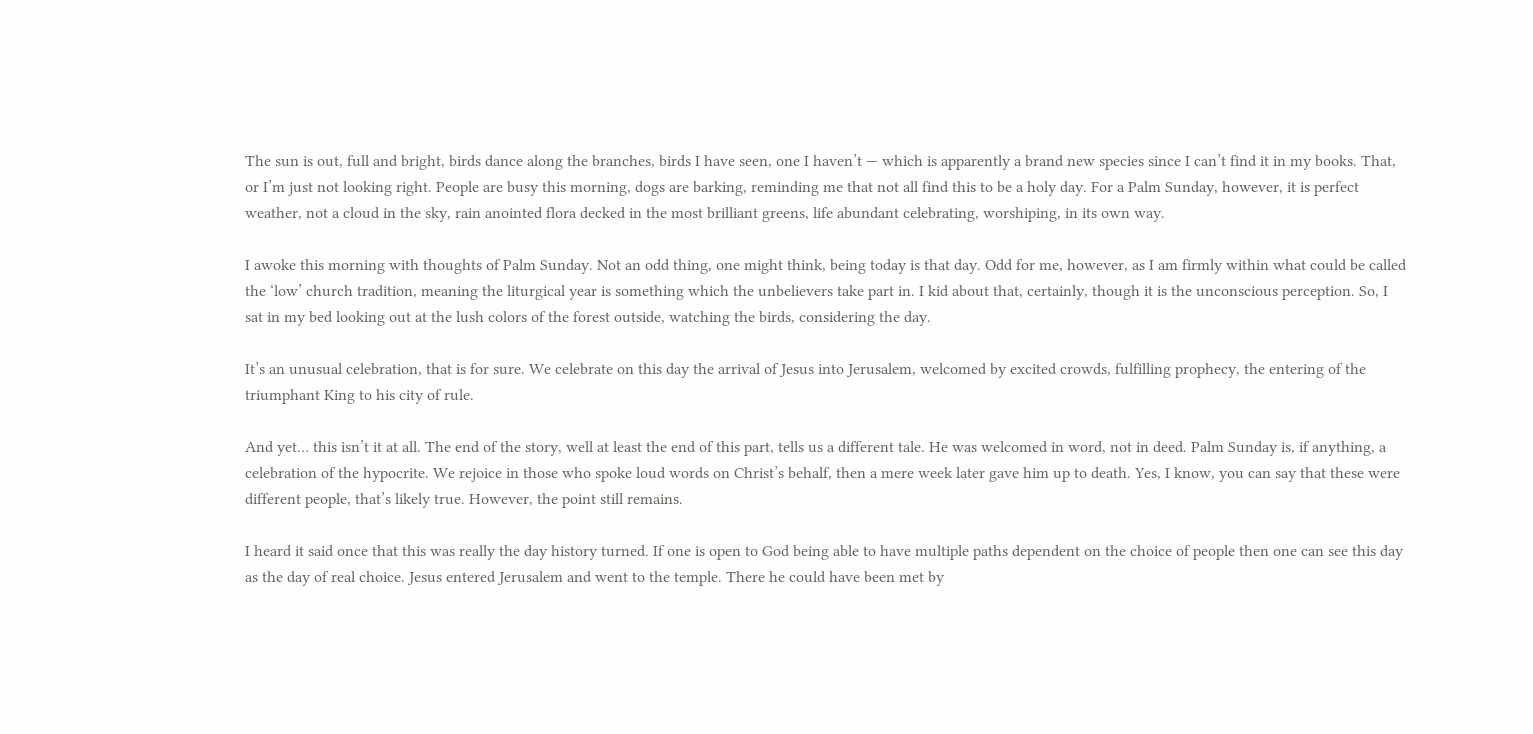The sun is out, full and bright, birds dance along the branches, birds I have seen, one I haven’t — which is apparently a brand new species since I can’t find it in my books. That, or I’m just not looking right. People are busy this morning, dogs are barking, reminding me that not all find this to be a holy day. For a Palm Sunday, however, it is perfect weather, not a cloud in the sky, rain anointed flora decked in the most brilliant greens, life abundant celebrating, worshiping, in its own way.

I awoke this morning with thoughts of Palm Sunday. Not an odd thing, one might think, being today is that day. Odd for me, however, as I am firmly within what could be called the ‘low’ church tradition, meaning the liturgical year is something which the unbelievers take part in. I kid about that, certainly, though it is the unconscious perception. So, I sat in my bed looking out at the lush colors of the forest outside, watching the birds, considering the day.

It’s an unusual celebration, that is for sure. We celebrate on this day the arrival of Jesus into Jerusalem, welcomed by excited crowds, fulfilling prophecy, the entering of the triumphant King to his city of rule.

And yet… this isn’t it at all. The end of the story, well at least the end of this part, tells us a different tale. He was welcomed in word, not in deed. Palm Sunday is, if anything, a celebration of the hypocrite. We rejoice in those who spoke loud words on Christ’s behalf, then a mere week later gave him up to death. Yes, I know, you can say that these were different people, that’s likely true. However, the point still remains.

I heard it said once that this was really the day history turned. If one is open to God being able to have multiple paths dependent on the choice of people then one can see this day as the day of real choice. Jesus entered Jerusalem and went to the temple. There he could have been met by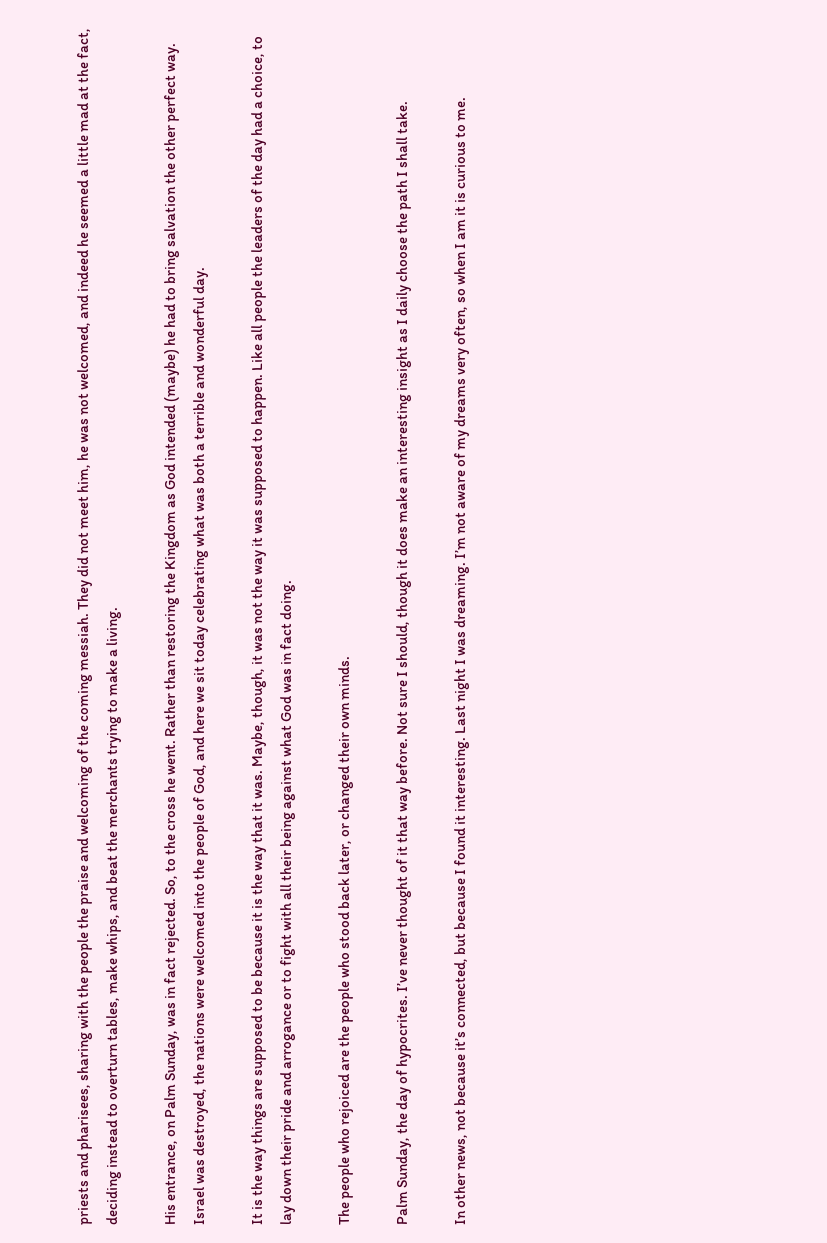priests and pharisees, sharing with the people the praise and welcoming of the coming messiah. They did not meet him, he was not welcomed, and indeed he seemed a little mad at the fact, deciding instead to overturn tables, make whips, and beat the merchants trying to make a living.

His entrance, on Palm Sunday, was in fact rejected. So, to the cross he went. Rather than restoring the Kingdom as God intended (maybe) he had to bring salvation the other perfect way. Israel was destroyed, the nations were welcomed into the people of God, and here we sit today celebrating what was both a terrible and wonderful day.

It is the way things are supposed to be because it is the way that it was. Maybe, though, it was not the way it was supposed to happen. Like all people the leaders of the day had a choice, to lay down their pride and arrogance or to fight with all their being against what God was in fact doing.

The people who rejoiced are the people who stood back later, or changed their own minds.

Palm Sunday, the day of hypocrites. I’ve never thought of it that way before. Not sure I should, though it does make an interesting insight as I daily choose the path I shall take.

In other news, not because it’s connected, but because I found it interesting. Last night I was dreaming. I’m not aware of my dreams very often, so when I am it is curious to me.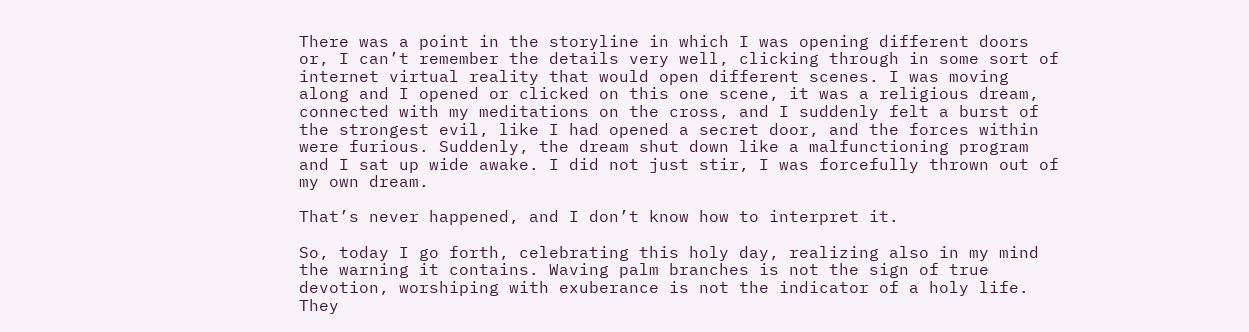There was a point in the storyline in which I was opening different doors or, I can’t remember the details very well, clicking through in some sort of internet virtual reality that would open different scenes. I was moving along and I opened or clicked on this one scene, it was a religious dream, connected with my meditations on the cross, and I suddenly felt a burst of the strongest evil, like I had opened a secret door, and the forces within were furious. Suddenly, the dream shut down like a malfunctioning program and I sat up wide awake. I did not just stir, I was forcefully thrown out of my own dream.

That’s never happened, and I don’t know how to interpret it.

So, today I go forth, celebrating this holy day, realizing also in my mind the warning it contains. Waving palm branches is not the sign of true devotion, worshiping with exuberance is not the indicator of a holy life. They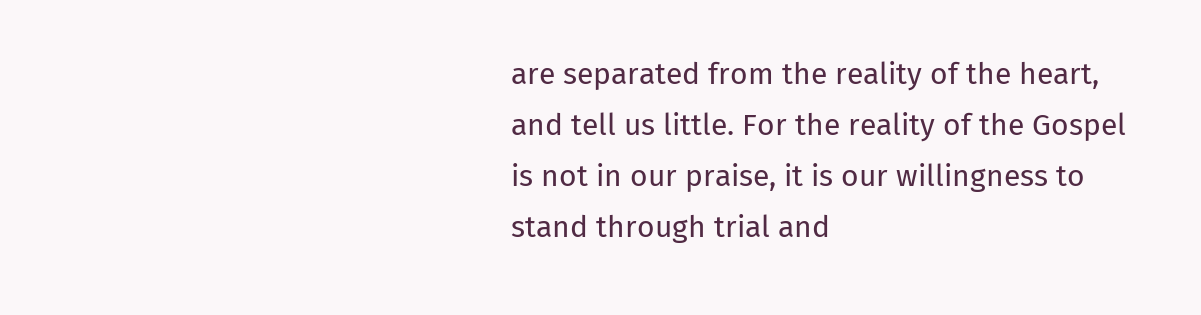are separated from the reality of the heart, and tell us little. For the reality of the Gospel is not in our praise, it is our willingness to stand through trial and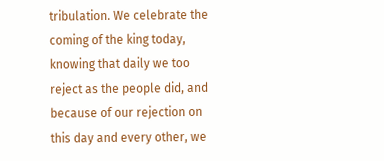tribulation. We celebrate the coming of the king today, knowing that daily we too reject as the people did, and because of our rejection on this day and every other, we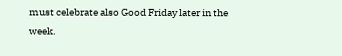must celebrate also Good Friday later in the week.